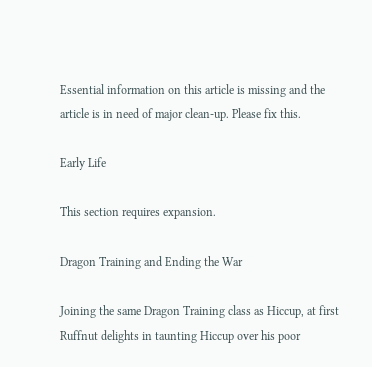Essential information on this article is missing and the article is in need of major clean-up. Please fix this.

Early Life

This section requires expansion.

Dragon Training and Ending the War

Joining the same Dragon Training class as Hiccup, at first Ruffnut delights in taunting Hiccup over his poor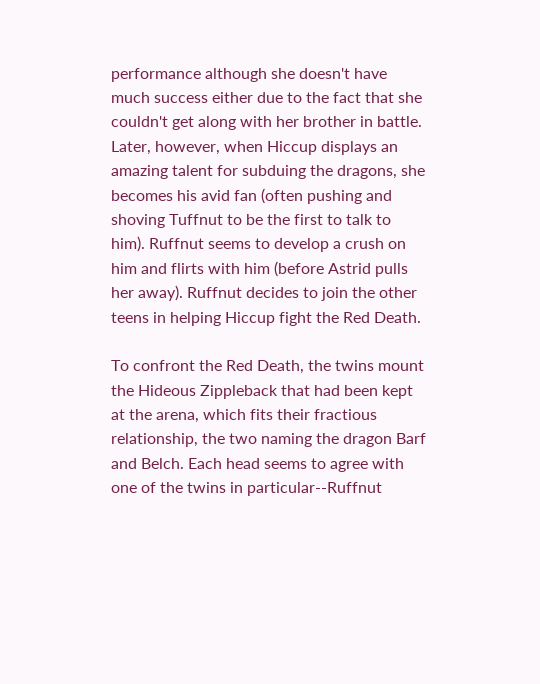performance although she doesn't have much success either due to the fact that she couldn't get along with her brother in battle. Later, however, when Hiccup displays an amazing talent for subduing the dragons, she becomes his avid fan (often pushing and shoving Tuffnut to be the first to talk to him). Ruffnut seems to develop a crush on him and flirts with him (before Astrid pulls her away). Ruffnut decides to join the other teens in helping Hiccup fight the Red Death.

To confront the Red Death, the twins mount the Hideous Zippleback that had been kept at the arena, which fits their fractious relationship, the two naming the dragon Barf and Belch. Each head seems to agree with one of the twins in particular--Ruffnut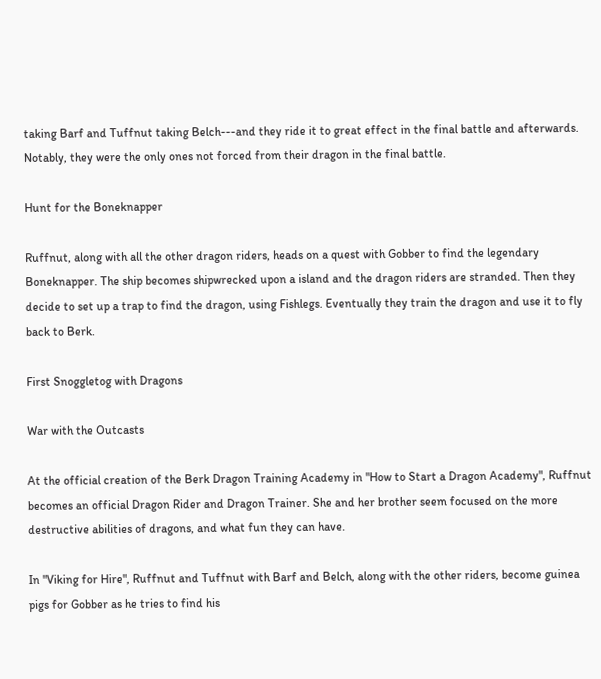taking Barf and Tuffnut taking Belch---and they ride it to great effect in the final battle and afterwards. Notably, they were the only ones not forced from their dragon in the final battle.

Hunt for the Boneknapper

Ruffnut, along with all the other dragon riders, heads on a quest with Gobber to find the legendary Boneknapper. The ship becomes shipwrecked upon a island and the dragon riders are stranded. Then they decide to set up a trap to find the dragon, using Fishlegs. Eventually they train the dragon and use it to fly back to Berk.

First Snoggletog with Dragons

War with the Outcasts

At the official creation of the Berk Dragon Training Academy in "How to Start a Dragon Academy", Ruffnut becomes an official Dragon Rider and Dragon Trainer. She and her brother seem focused on the more destructive abilities of dragons, and what fun they can have.

In "Viking for Hire", Ruffnut and Tuffnut with Barf and Belch, along with the other riders, become guinea pigs for Gobber as he tries to find his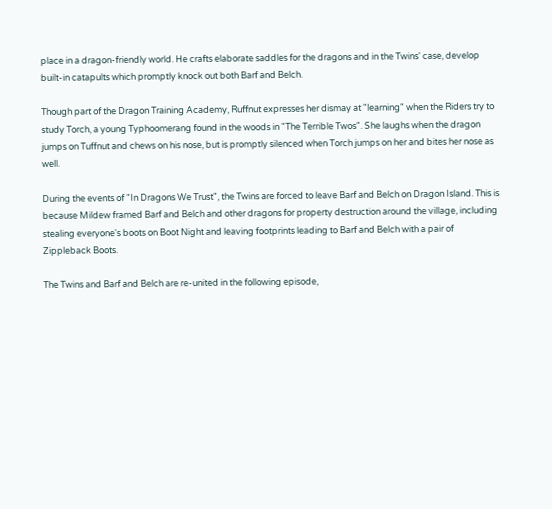place in a dragon-friendly world. He crafts elaborate saddles for the dragons and in the Twins' case, develop built-in catapults which promptly knock out both Barf and Belch.

Though part of the Dragon Training Academy, Ruffnut expresses her dismay at "learning" when the Riders try to study Torch, a young Typhoomerang found in the woods in "The Terrible Twos". She laughs when the dragon jumps on Tuffnut and chews on his nose, but is promptly silenced when Torch jumps on her and bites her nose as well.

During the events of "In Dragons We Trust", the Twins are forced to leave Barf and Belch on Dragon Island. This is because Mildew framed Barf and Belch and other dragons for property destruction around the village, including stealing everyone's boots on Boot Night and leaving footprints leading to Barf and Belch with a pair of Zippleback Boots.

The Twins and Barf and Belch are re-united in the following episode,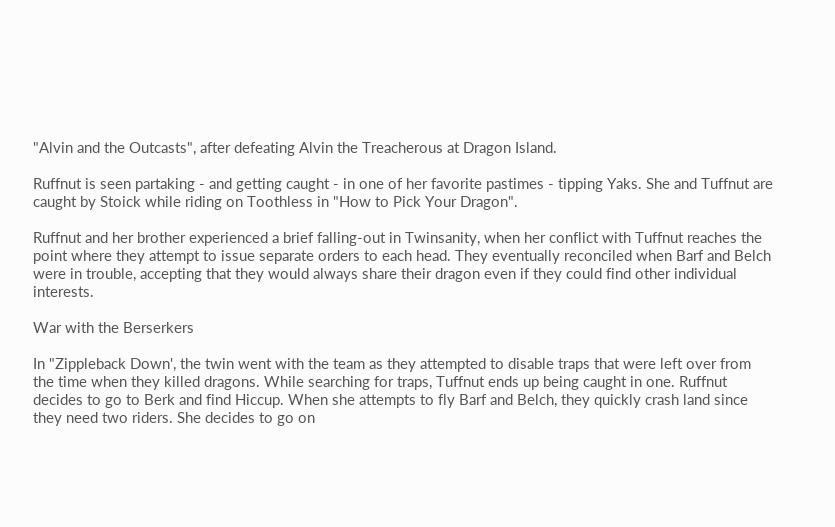"Alvin and the Outcasts", after defeating Alvin the Treacherous at Dragon Island.

Ruffnut is seen partaking - and getting caught - in one of her favorite pastimes - tipping Yaks. She and Tuffnut are caught by Stoick while riding on Toothless in "How to Pick Your Dragon".

Ruffnut and her brother experienced a brief falling-out in Twinsanity, when her conflict with Tuffnut reaches the point where they attempt to issue separate orders to each head. They eventually reconciled when Barf and Belch were in trouble, accepting that they would always share their dragon even if they could find other individual interests.

War with the Berserkers

In "Zippleback Down', the twin went with the team as they attempted to disable traps that were left over from the time when they killed dragons. While searching for traps, Tuffnut ends up being caught in one. Ruffnut decides to go to Berk and find Hiccup. When she attempts to fly Barf and Belch, they quickly crash land since they need two riders. She decides to go on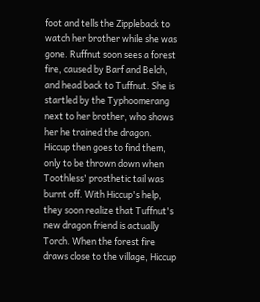foot and tells the Zippleback to watch her brother while she was gone. Ruffnut soon sees a forest fire, caused by Barf and Belch, and head back to Tuffnut. She is startled by the Typhoomerang next to her brother, who shows her he trained the dragon. Hiccup then goes to find them, only to be thrown down when Toothless' prosthetic tail was burnt off. With Hiccup's help, they soon realize that Tuffnut's new dragon friend is actually Torch. When the forest fire draws close to the village, Hiccup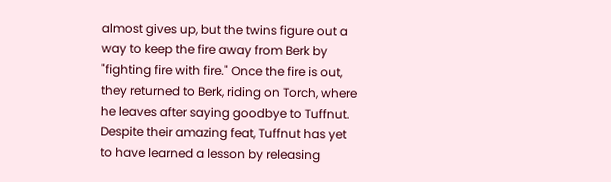almost gives up, but the twins figure out a way to keep the fire away from Berk by "fighting fire with fire." Once the fire is out, they returned to Berk, riding on Torch, where he leaves after saying goodbye to Tuffnut. Despite their amazing feat, Tuffnut has yet to have learned a lesson by releasing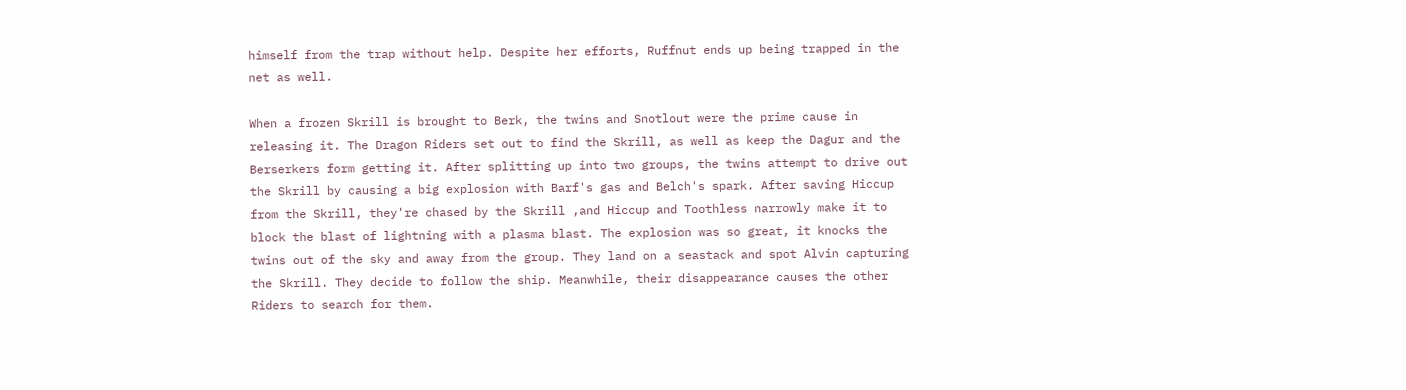himself from the trap without help. Despite her efforts, Ruffnut ends up being trapped in the net as well.

When a frozen Skrill is brought to Berk, the twins and Snotlout were the prime cause in releasing it. The Dragon Riders set out to find the Skrill, as well as keep the Dagur and the Berserkers form getting it. After splitting up into two groups, the twins attempt to drive out the Skrill by causing a big explosion with Barf's gas and Belch's spark. After saving Hiccup from the Skrill, they're chased by the Skrill ,and Hiccup and Toothless narrowly make it to block the blast of lightning with a plasma blast. The explosion was so great, it knocks the twins out of the sky and away from the group. They land on a seastack and spot Alvin capturing the Skrill. They decide to follow the ship. Meanwhile, their disappearance causes the other Riders to search for them.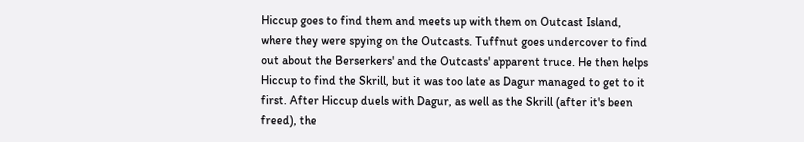Hiccup goes to find them and meets up with them on Outcast Island, where they were spying on the Outcasts. Tuffnut goes undercover to find out about the Berserkers' and the Outcasts' apparent truce. He then helps Hiccup to find the Skrill, but it was too late as Dagur managed to get to it first. After Hiccup duels with Dagur, as well as the Skrill (after it's been freed), the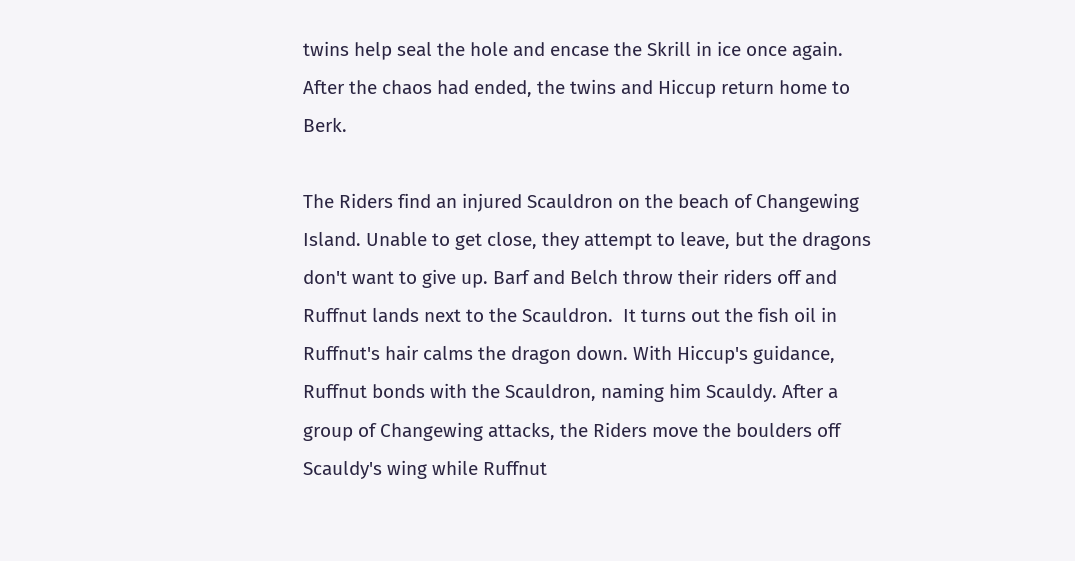twins help seal the hole and encase the Skrill in ice once again. After the chaos had ended, the twins and Hiccup return home to Berk.

The Riders find an injured Scauldron on the beach of Changewing Island. Unable to get close, they attempt to leave, but the dragons don't want to give up. Barf and Belch throw their riders off and Ruffnut lands next to the Scauldron.  It turns out the fish oil in Ruffnut's hair calms the dragon down. With Hiccup's guidance, Ruffnut bonds with the Scauldron, naming him Scauldy. After a group of Changewing attacks, the Riders move the boulders off Scauldy's wing while Ruffnut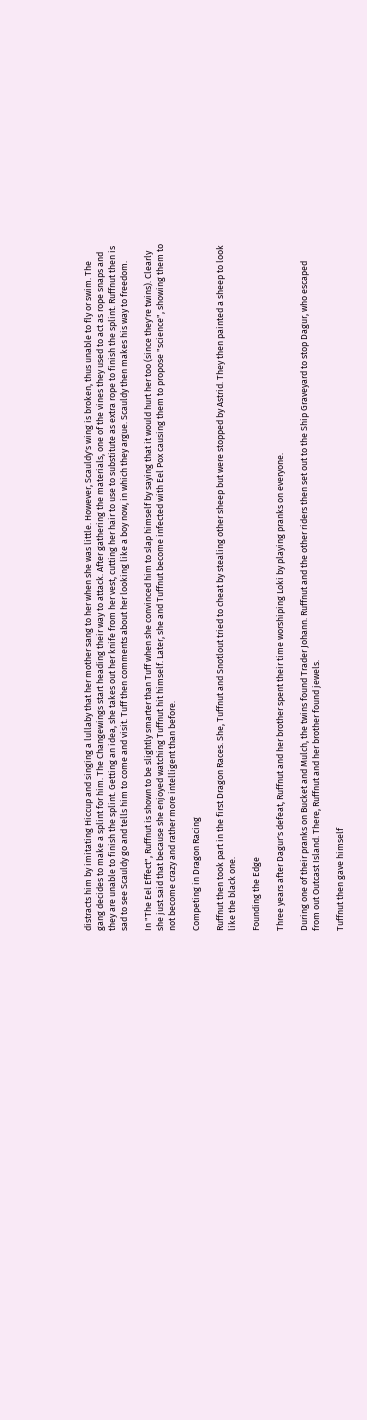distracts him by imitating Hiccup and singing a lullaby that her mother sang to her when she was little. However, Scauldy's wing is broken, thus unable to fly or swim. The gang decides to make a splint for him. The Changewings start heading their way to attack. After gathering the materials, one of the vines they used to act as rope snaps and they are unable to finish the splint. Getting an idea, she takes out her knife from her vest, cutting her hair to use to substitute as extra rope to finish the splint. Ruffnut then is sad to see Scauldy go and tells him to come and visit. Tuff then comments about her looking like a boy now, in which they argue. Scauldy then makes his way to freedom.

In "The Eel Effect", Ruffnut is shown to be slightly smarter than Tuff when she convinced him to slap himself by saying that it would hurt her too (since they're twins). Clearly she just said that because she enjoyed watching Tuffnut hit himself. Later, she and Tuffnut become infected with Eel Pox causing them to propose "science", showing them to not become crazy and rather more intelligent than before.

Competing in Dragon Racing

Ruffnut then took part in the first Dragon Races. She, Tuffnut and Snotlout tried to cheat by stealing other sheep but were stopped by Astrid. They then painted a sheep to look like the black one.

Founding the Edge

Three years after Dagur's defeat, Ruffnut and her brother spent their time worshiping Loki by playing pranks on everyone.

During one of their pranks on Bucket and Mulch, the twins found Trader Johann. Ruffnut and the other riders then set out to the Ship Graveyard to stop Dagur, who escaped from out Outcast Island. There, Ruffnut and her brother found jewels.

Tuffnut then gave himself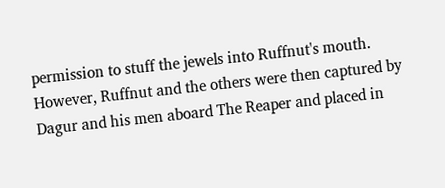permission to stuff the jewels into Ruffnut's mouth. However, Ruffnut and the others were then captured by Dagur and his men aboard The Reaper and placed in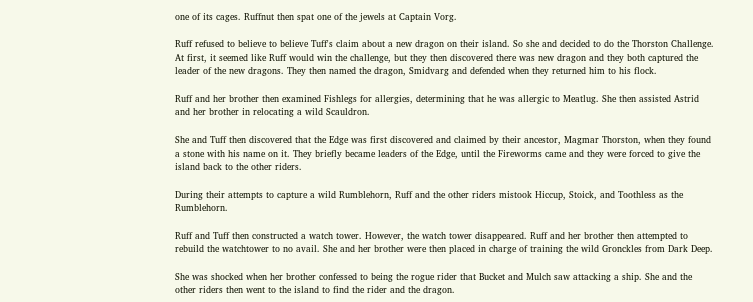one of its cages. Ruffnut then spat one of the jewels at Captain Vorg.

Ruff refused to believe to believe Tuff's claim about a new dragon on their island. So she and decided to do the Thorston Challenge. At first, it seemed like Ruff would win the challenge, but they then discovered there was new dragon and they both captured the leader of the new dragons. They then named the dragon, Smidvarg and defended when they returned him to his flock.

Ruff and her brother then examined Fishlegs for allergies, determining that he was allergic to Meatlug. She then assisted Astrid and her brother in relocating a wild Scauldron.

She and Tuff then discovered that the Edge was first discovered and claimed by their ancestor, Magmar Thorston, when they found a stone with his name on it. They briefly became leaders of the Edge, until the Fireworms came and they were forced to give the island back to the other riders.

During their attempts to capture a wild Rumblehorn, Ruff and the other riders mistook Hiccup, Stoick, and Toothless as the Rumblehorn.

Ruff and Tuff then constructed a watch tower. However, the watch tower disappeared. Ruff and her brother then attempted to rebuild the watchtower to no avail. She and her brother were then placed in charge of training the wild Gronckles from Dark Deep.

She was shocked when her brother confessed to being the rogue rider that Bucket and Mulch saw attacking a ship. She and the other riders then went to the island to find the rider and the dragon.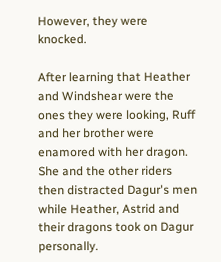However, they were knocked.

After learning that Heather and Windshear were the ones they were looking, Ruff and her brother were enamored with her dragon. She and the other riders then distracted Dagur's men while Heather, Astrid and their dragons took on Dagur personally.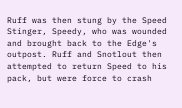Ruff was then stung by the Speed Stinger, Speedy, who was wounded and brought back to the Edge's outpost. Ruff and Snotlout then attempted to return Speed to his pack, but were force to crash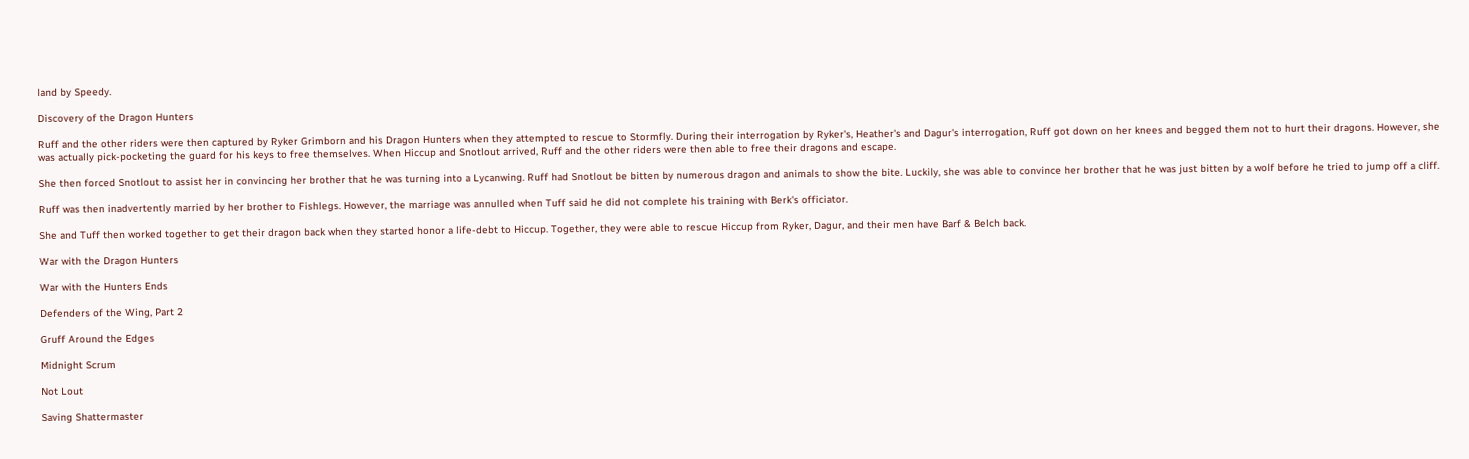land by Speedy.

Discovery of the Dragon Hunters

Ruff and the other riders were then captured by Ryker Grimborn and his Dragon Hunters when they attempted to rescue to Stormfly. During their interrogation by Ryker's, Heather's and Dagur's interrogation, Ruff got down on her knees and begged them not to hurt their dragons. However, she was actually pick-pocketing the guard for his keys to free themselves. When Hiccup and Snotlout arrived, Ruff and the other riders were then able to free their dragons and escape.

She then forced Snotlout to assist her in convincing her brother that he was turning into a Lycanwing. Ruff had Snotlout be bitten by numerous dragon and animals to show the bite. Luckily, she was able to convince her brother that he was just bitten by a wolf before he tried to jump off a cliff.

Ruff was then inadvertently married by her brother to Fishlegs. However, the marriage was annulled when Tuff said he did not complete his training with Berk's officiator.

She and Tuff then worked together to get their dragon back when they started honor a life-debt to Hiccup. Together, they were able to rescue Hiccup from Ryker, Dagur, and their men have Barf & Belch back.

War with the Dragon Hunters

War with the Hunters Ends

Defenders of the Wing, Part 2

Gruff Around the Edges

Midnight Scrum

Not Lout

Saving Shattermaster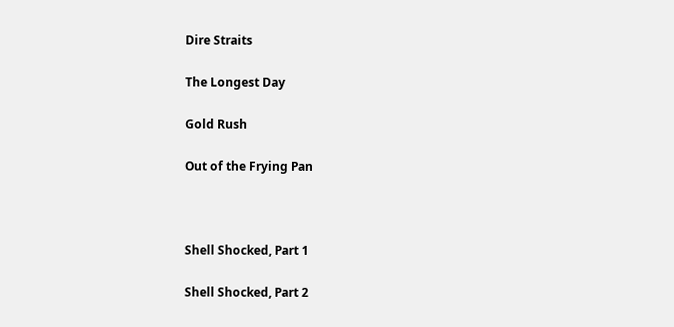Dire Straits

The Longest Day

Gold Rush

Out of the Frying Pan



Shell Shocked, Part 1

Shell Shocked, Part 2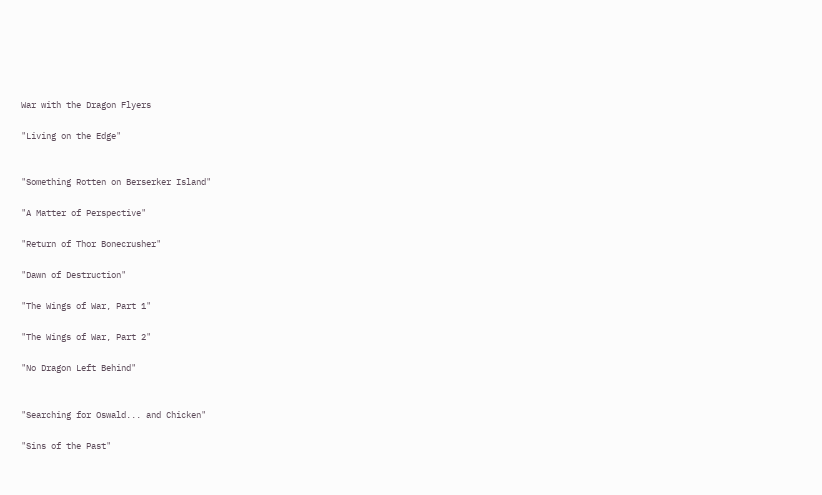War with the Dragon Flyers

"Living on the Edge"


"Something Rotten on Berserker Island"

"A Matter of Perspective"

"Return of Thor Bonecrusher"

"Dawn of Destruction"

"The Wings of War, Part 1"

"The Wings of War, Part 2"

"No Dragon Left Behind"


"Searching for Oswald... and Chicken"

"Sins of the Past"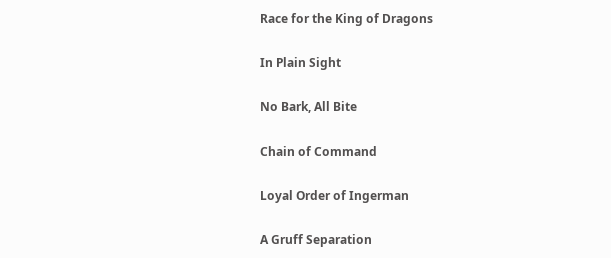Race for the King of Dragons

In Plain Sight

No Bark, All Bite

Chain of Command

Loyal Order of Ingerman

A Gruff Separation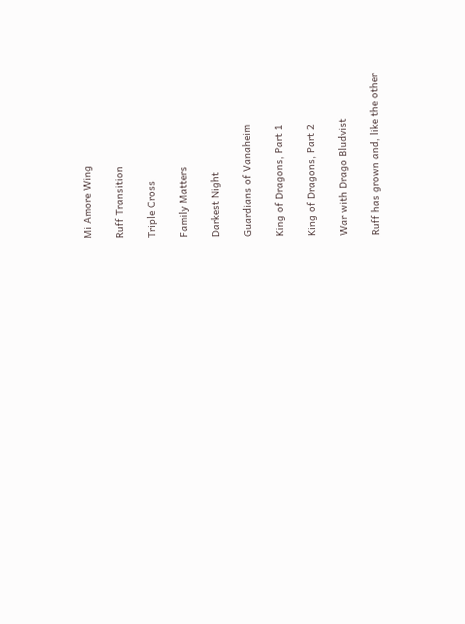Mi Amore Wing

Ruff Transition

Triple Cross

Family Matters

Darkest Night

Guardians of Vanaheim

King of Dragons, Part 1

King of Dragons, Part 2

War with Drago Bludvist

Ruff has grown and, like the other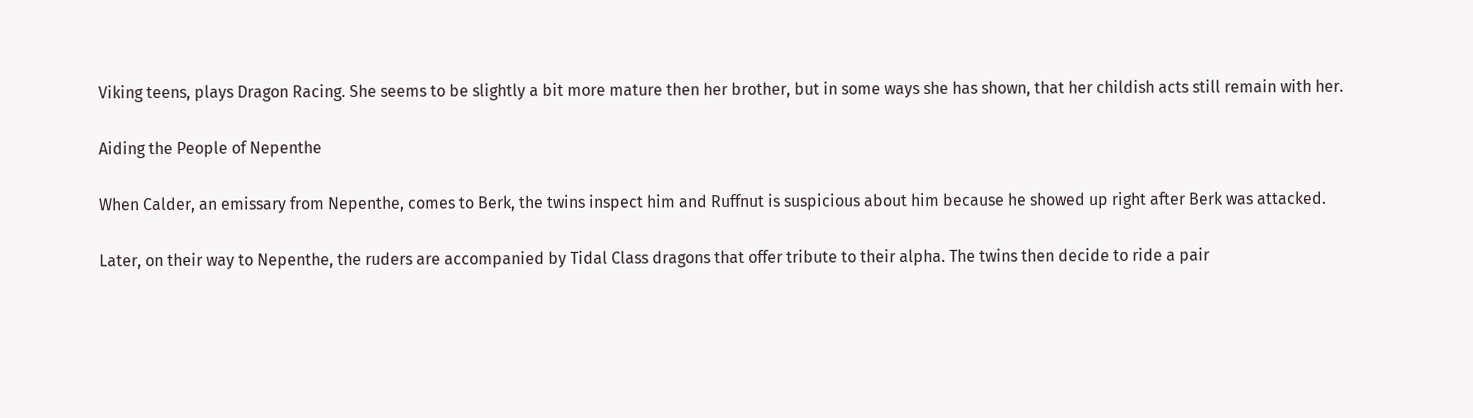Viking teens, plays Dragon Racing. She seems to be slightly a bit more mature then her brother, but in some ways she has shown, that her childish acts still remain with her.

Aiding the People of Nepenthe

When Calder, an emissary from Nepenthe, comes to Berk, the twins inspect him and Ruffnut is suspicious about him because he showed up right after Berk was attacked.

Later, on their way to Nepenthe, the ruders are accompanied by Tidal Class dragons that offer tribute to their alpha. The twins then decide to ride a pair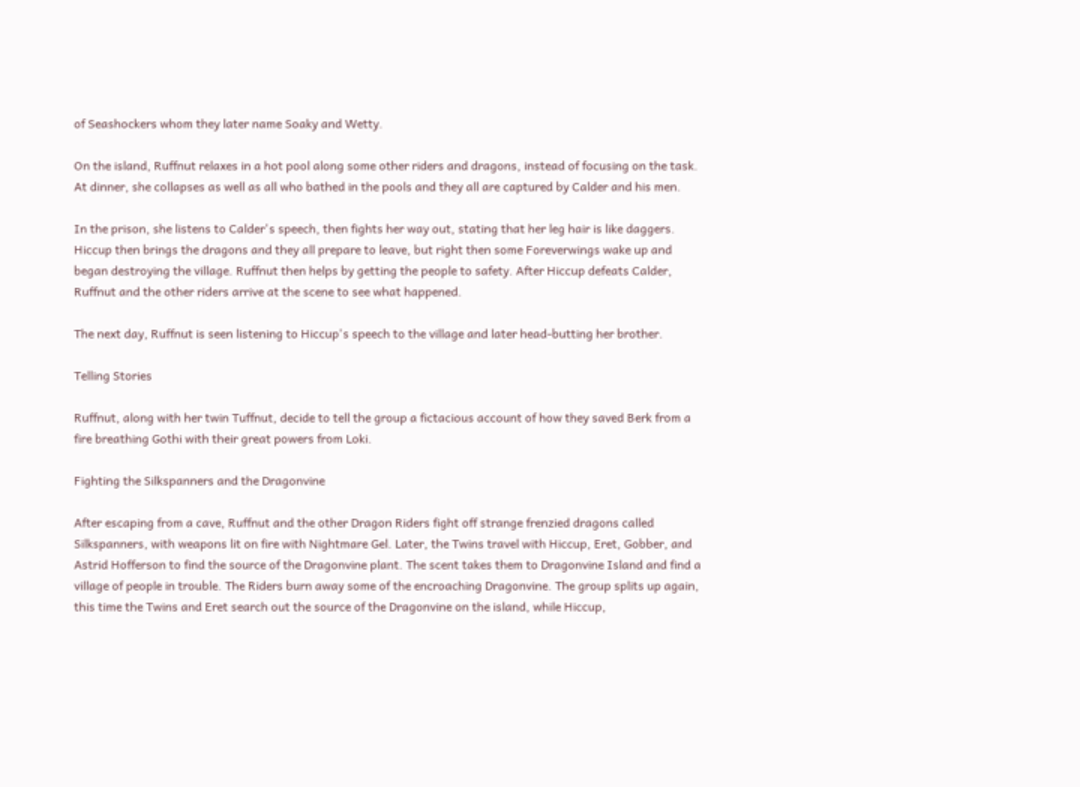of Seashockers whom they later name Soaky and Wetty.

On the island, Ruffnut relaxes in a hot pool along some other riders and dragons, instead of focusing on the task. At dinner, she collapses as well as all who bathed in the pools and they all are captured by Calder and his men.

In the prison, she listens to Calder's speech, then fights her way out, stating that her leg hair is like daggers. Hiccup then brings the dragons and they all prepare to leave, but right then some Foreverwings wake up and began destroying the village. Ruffnut then helps by getting the people to safety. After Hiccup defeats Calder, Ruffnut and the other riders arrive at the scene to see what happened.

The next day, Ruffnut is seen listening to Hiccup's speech to the village and later head-butting her brother.

Telling Stories

Ruffnut, along with her twin Tuffnut, decide to tell the group a fictacious account of how they saved Berk from a fire breathing Gothi with their great powers from Loki.

Fighting the Silkspanners and the Dragonvine

After escaping from a cave, Ruffnut and the other Dragon Riders fight off strange frenzied dragons called Silkspanners, with weapons lit on fire with Nightmare Gel. Later, the Twins travel with Hiccup, Eret, Gobber, and Astrid Hofferson to find the source of the Dragonvine plant. The scent takes them to Dragonvine Island and find a village of people in trouble. The Riders burn away some of the encroaching Dragonvine. The group splits up again, this time the Twins and Eret search out the source of the Dragonvine on the island, while Hiccup,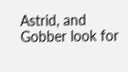Astrid, and Gobber look for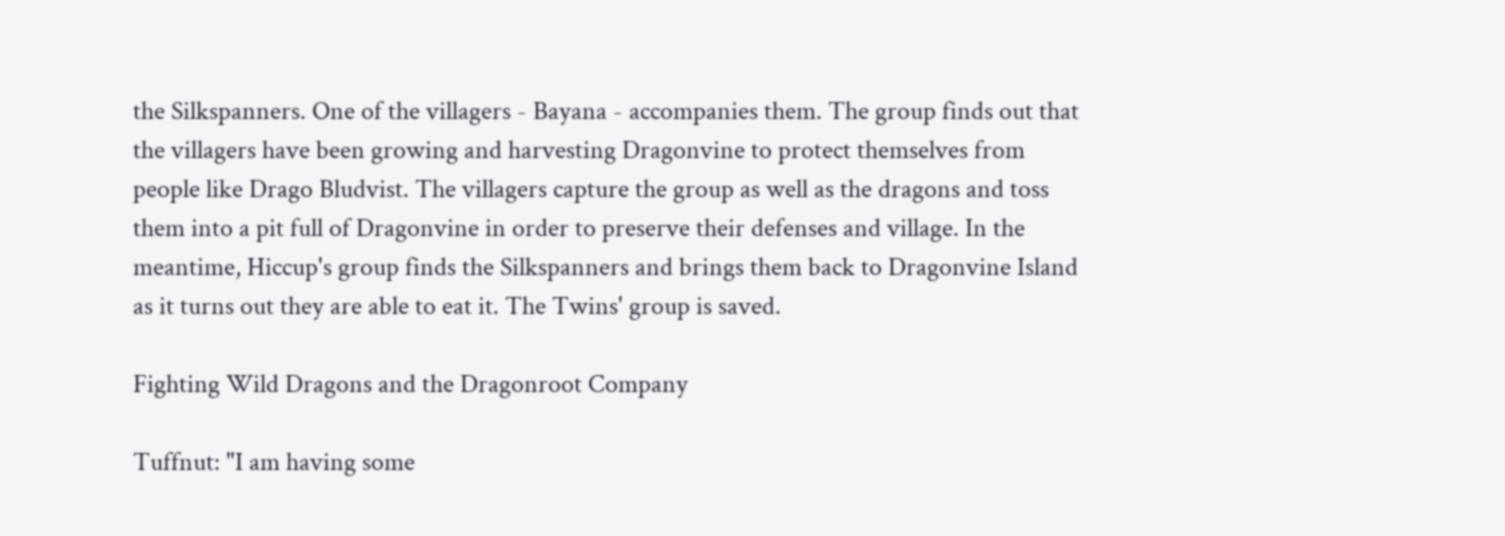the Silkspanners. One of the villagers - Bayana - accompanies them. The group finds out that the villagers have been growing and harvesting Dragonvine to protect themselves from people like Drago Bludvist. The villagers capture the group as well as the dragons and toss them into a pit full of Dragonvine in order to preserve their defenses and village. In the meantime, Hiccup's group finds the Silkspanners and brings them back to Dragonvine Island as it turns out they are able to eat it. The Twins' group is saved.

Fighting Wild Dragons and the Dragonroot Company

Tuffnut: "I am having some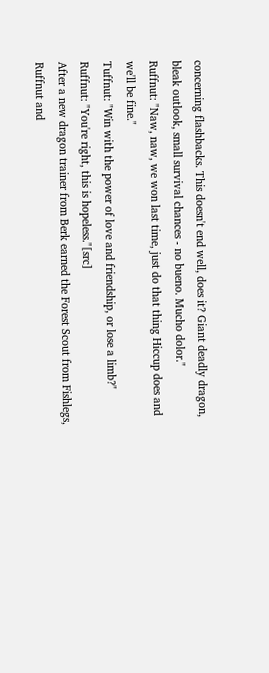concerning flashbacks. This doesn't end well, does it? Giant deadly dragon, bleak outlook, small survival chances - no bueno. Mucho dolor."
Ruffnut: "Naw, naw, we won last time, just do that thing Hiccup does and we'll be fine."
Tuffnut: "Win with the power of love and friendship, or lose a limb?"
Ruffnut: "You're right, this is hopeless."[src]
After a new dragon trainer from Berk earned the Forest Scout from Fishlegs, Ruffnut and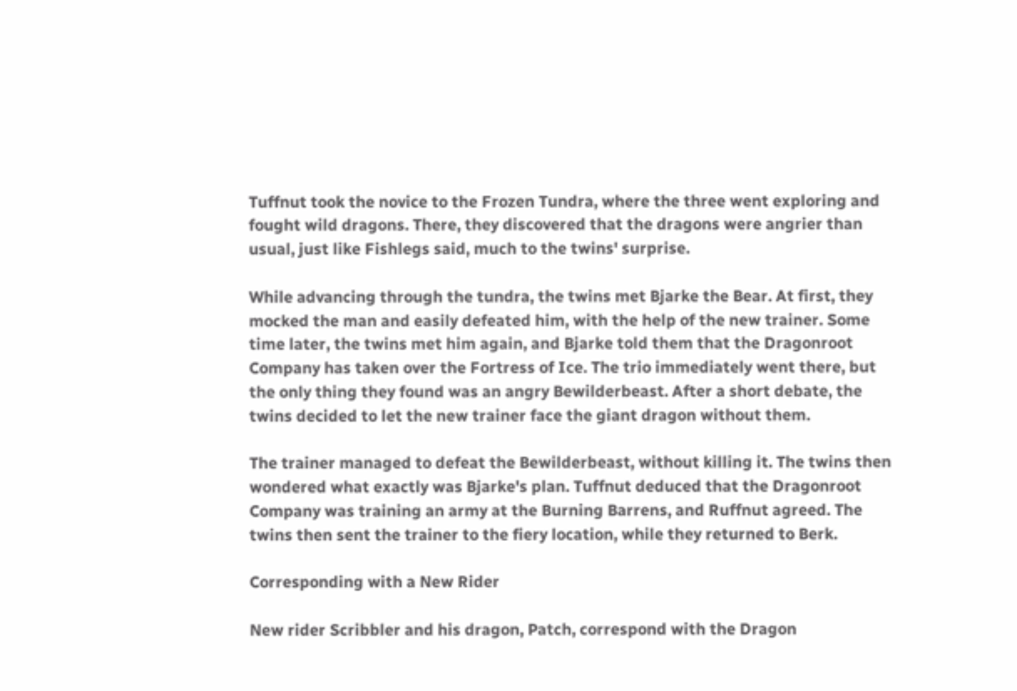Tuffnut took the novice to the Frozen Tundra, where the three went exploring and fought wild dragons. There, they discovered that the dragons were angrier than usual, just like Fishlegs said, much to the twins' surprise.

While advancing through the tundra, the twins met Bjarke the Bear. At first, they mocked the man and easily defeated him, with the help of the new trainer. Some time later, the twins met him again, and Bjarke told them that the Dragonroot Company has taken over the Fortress of Ice. The trio immediately went there, but the only thing they found was an angry Bewilderbeast. After a short debate, the twins decided to let the new trainer face the giant dragon without them.

The trainer managed to defeat the Bewilderbeast, without killing it. The twins then wondered what exactly was Bjarke's plan. Tuffnut deduced that the Dragonroot Company was training an army at the Burning Barrens, and Ruffnut agreed. The twins then sent the trainer to the fiery location, while they returned to Berk.

Corresponding with a New Rider

New rider Scribbler and his dragon, Patch, correspond with the Dragon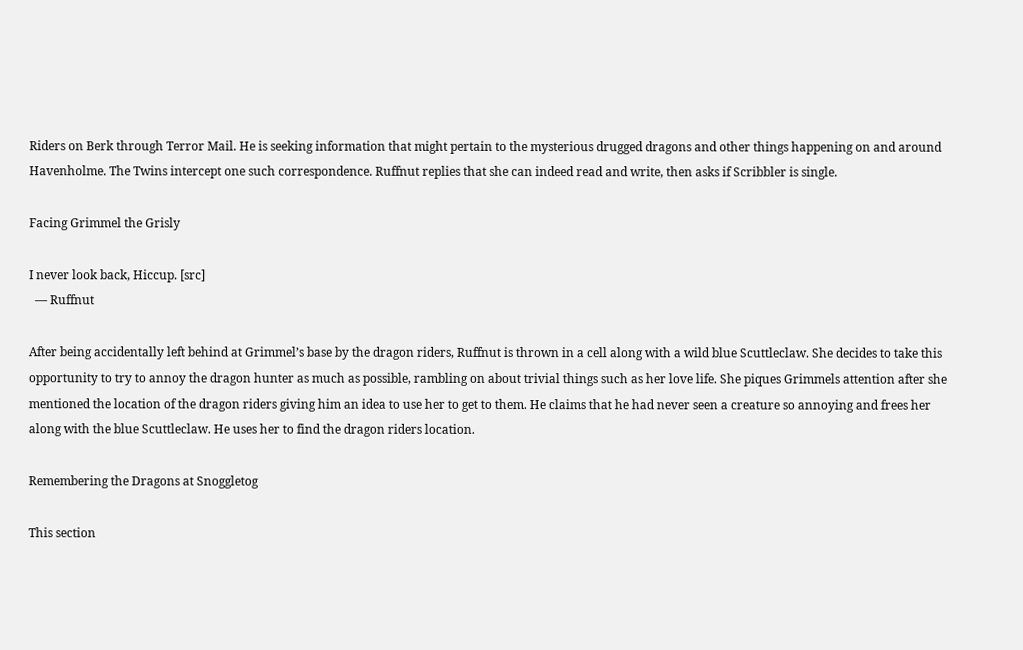Riders on Berk through Terror Mail. He is seeking information that might pertain to the mysterious drugged dragons and other things happening on and around Havenholme. The Twins intercept one such correspondence. Ruffnut replies that she can indeed read and write, then asks if Scribbler is single.

Facing Grimmel the Grisly

I never look back, Hiccup. [src]
  — Ruffnut

After being accidentally left behind at Grimmel’s base by the dragon riders, Ruffnut is thrown in a cell along with a wild blue Scuttleclaw. She decides to take this opportunity to try to annoy the dragon hunter as much as possible, rambling on about trivial things such as her love life. She piques Grimmels attention after she mentioned the location of the dragon riders giving him an idea to use her to get to them. He claims that he had never seen a creature so annoying and frees her along with the blue Scuttleclaw. He uses her to find the dragon riders location.

Remembering the Dragons at Snoggletog

This section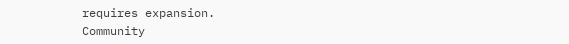requires expansion.
Community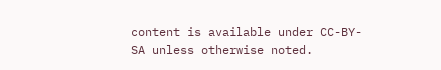content is available under CC-BY-SA unless otherwise noted.